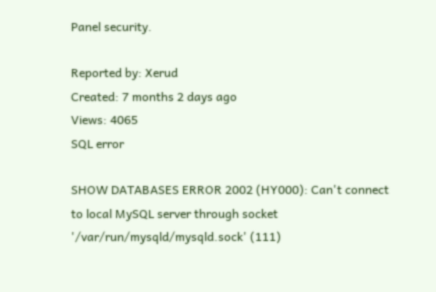Panel security.

Reported by: Xerud
Created: 7 months 2 days ago
Views: 4065
SQL error

SHOW DATABASES ERROR 2002 (HY000): Can't connect to local MySQL server through socket '/var/run/mysqld/mysqld.sock' (111)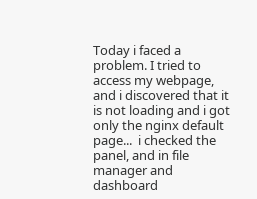Today i faced a problem. I tried to access my webpage, and i discovered that it is not loading and i got only the nginx default page...  i checked the panel, and in file manager and dashboard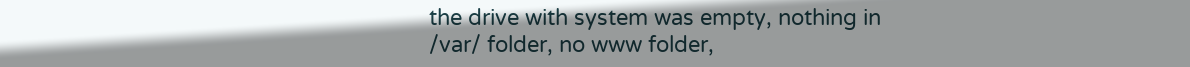the drive with system was empty, nothing in /var/ folder, no www folder,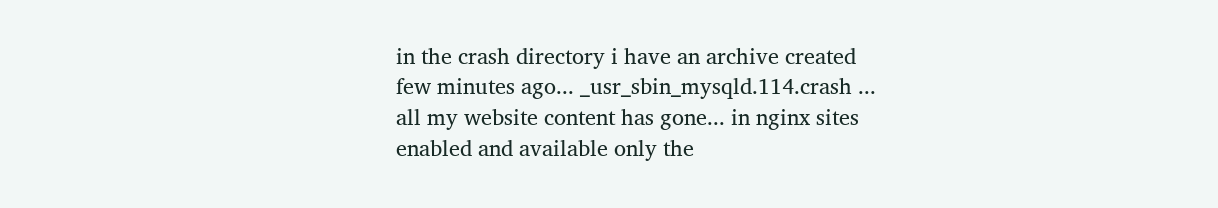in the crash directory i have an archive created few minutes ago... _usr_sbin_mysqld.114.crash ... all my website content has gone... in nginx sites enabled and available only the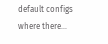default configs where there...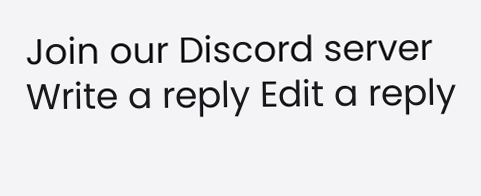Join our Discord server
Write a reply Edit a reply